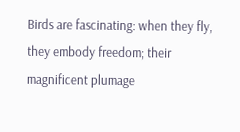Birds are fascinating: when they fly, they embody freedom; their magnificent plumage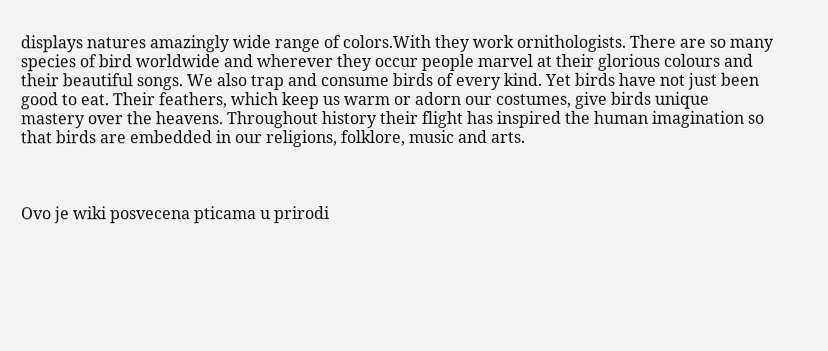displays natures amazingly wide range of colors.With they work ornithologists. There are so many species of bird worldwide and wherever they occur people marvel at their glorious colours and their beautiful songs. We also trap and consume birds of every kind. Yet birds have not just been good to eat. Their feathers, which keep us warm or adorn our costumes, give birds unique mastery over the heavens. Throughout history their flight has inspired the human imagination so that birds are embedded in our religions, folklore, music and arts.



Ovo je wiki posvecena pticama u prirodi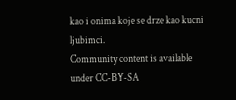kao i onima koje se drze kao kucni ljubimci.
Community content is available under CC-BY-SA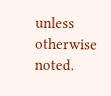unless otherwise noted.